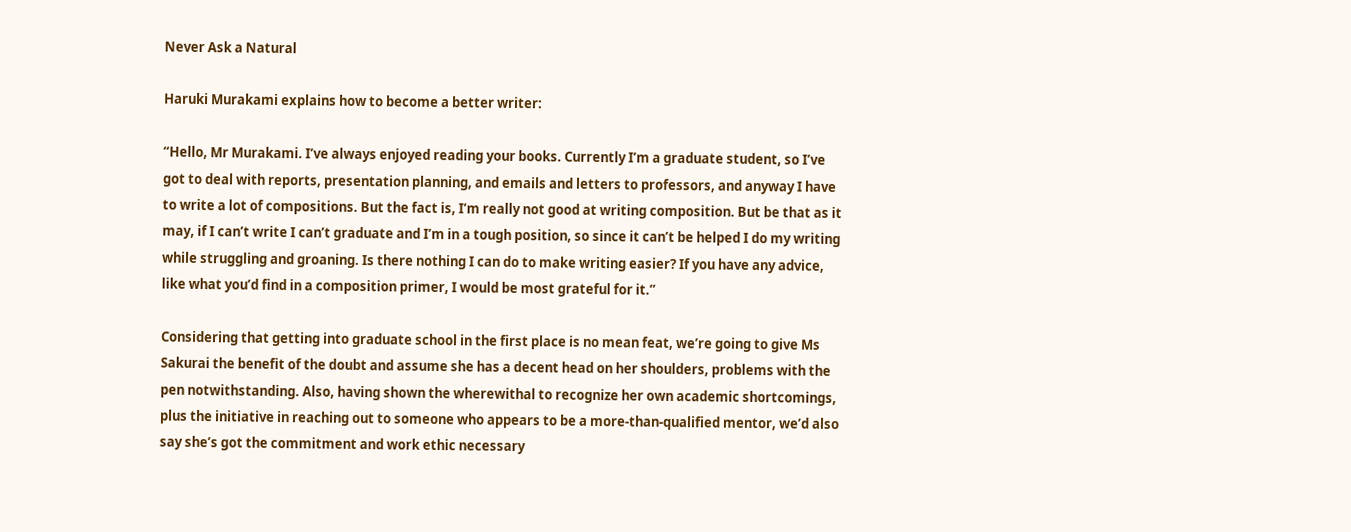Never Ask a Natural

Haruki Murakami explains how to become a better writer:

“Hello, Mr Murakami. I’ve always enjoyed reading your books. Currently I’m a graduate student, so I’ve got to deal with reports, presentation planning, and emails and letters to professors, and anyway I have to write a lot of compositions. But the fact is, I’m really not good at writing composition. But be that as it may, if I can’t write I can’t graduate and I’m in a tough position, so since it can’t be helped I do my writing while struggling and groaning. Is there nothing I can do to make writing easier? If you have any advice, like what you’d find in a composition primer, I would be most grateful for it.”

Considering that getting into graduate school in the first place is no mean feat, we’re going to give Ms Sakurai the benefit of the doubt and assume she has a decent head on her shoulders, problems with the pen notwithstanding. Also, having shown the wherewithal to recognize her own academic shortcomings, plus the initiative in reaching out to someone who appears to be a more-than-qualified mentor, we’d also say she’s got the commitment and work ethic necessary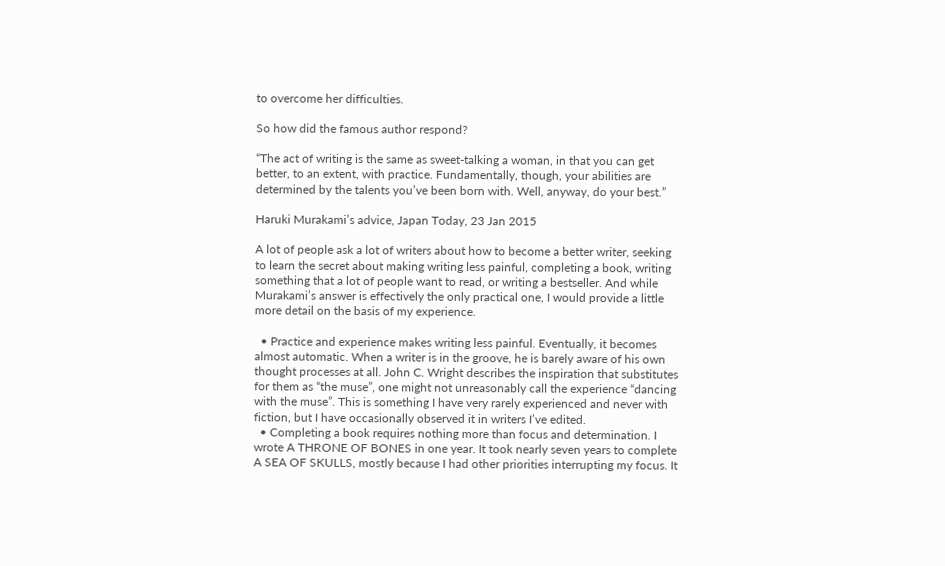to overcome her difficulties.

So how did the famous author respond?

“The act of writing is the same as sweet-talking a woman, in that you can get better, to an extent, with practice. Fundamentally, though, your abilities are determined by the talents you’ve been born with. Well, anyway, do your best.”

Haruki Murakami’s advice, Japan Today, 23 Jan 2015

A lot of people ask a lot of writers about how to become a better writer, seeking to learn the secret about making writing less painful, completing a book, writing something that a lot of people want to read, or writing a bestseller. And while Murakami’s answer is effectively the only practical one, I would provide a little more detail on the basis of my experience.

  • Practice and experience makes writing less painful. Eventually, it becomes almost automatic. When a writer is in the groove, he is barely aware of his own thought processes at all. John C. Wright describes the inspiration that substitutes for them as “the muse”, one might not unreasonably call the experience “dancing with the muse”. This is something I have very rarely experienced and never with fiction, but I have occasionally observed it in writers I’ve edited.
  • Completing a book requires nothing more than focus and determination. I wrote A THRONE OF BONES in one year. It took nearly seven years to complete A SEA OF SKULLS, mostly because I had other priorities interrupting my focus. It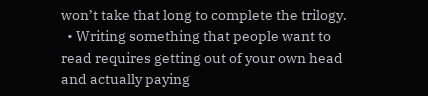won’t take that long to complete the trilogy.
  • Writing something that people want to read requires getting out of your own head and actually paying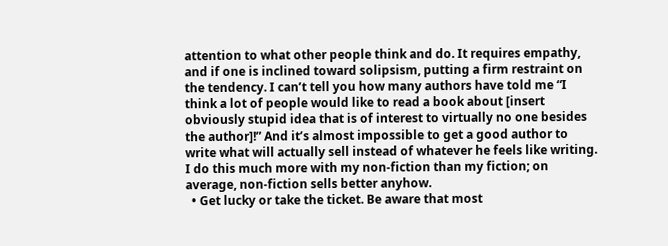attention to what other people think and do. It requires empathy, and if one is inclined toward solipsism, putting a firm restraint on the tendency. I can’t tell you how many authors have told me “I think a lot of people would like to read a book about [insert obviously stupid idea that is of interest to virtually no one besides the author]!” And it’s almost impossible to get a good author to write what will actually sell instead of whatever he feels like writing. I do this much more with my non-fiction than my fiction; on average, non-fiction sells better anyhow.
  • Get lucky or take the ticket. Be aware that most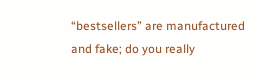“bestsellers” are manufactured and fake; do you really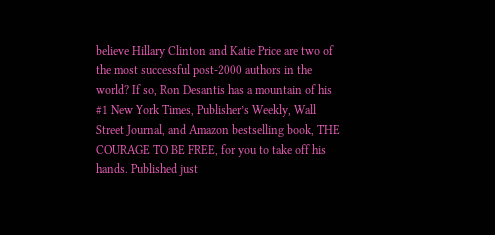believe Hillary Clinton and Katie Price are two of the most successful post-2000 authors in the world? If so, Ron Desantis has a mountain of his #1 New York Times, Publisher’s Weekly, Wall Street Journal, and Amazon bestselling book, THE COURAGE TO BE FREE, for you to take off his hands. Published just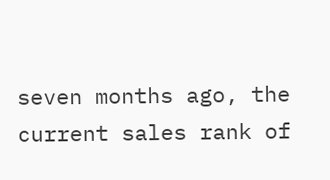seven months ago, the current sales rank of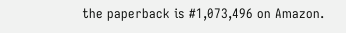the paperback is #1,073,496 on Amazon.